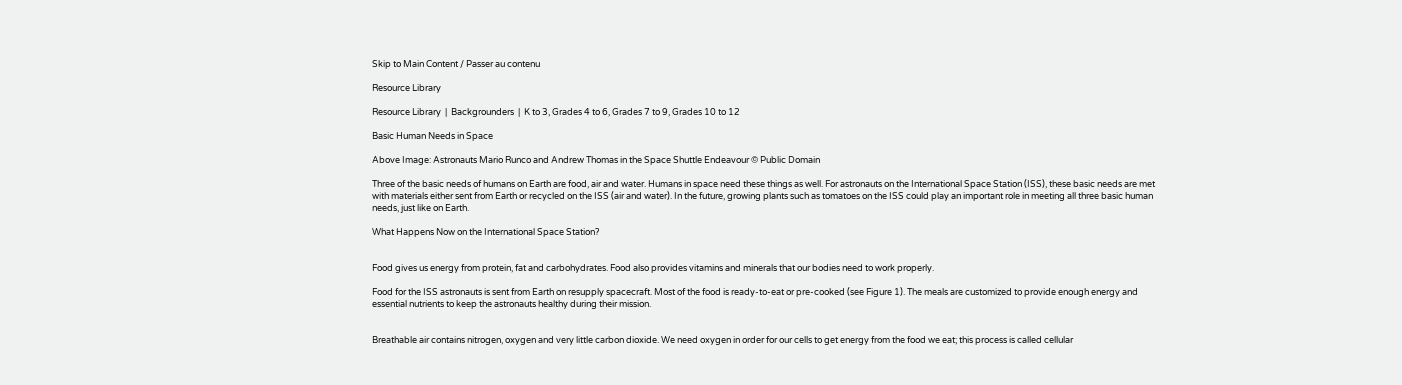Skip to Main Content / Passer au contenu

Resource Library

Resource Library  |  Backgrounders  |  K to 3, Grades 4 to 6, Grades 7 to 9, Grades 10 to 12

Basic Human Needs in Space

Above Image: Astronauts Mario Runco and Andrew Thomas in the Space Shuttle Endeavour © Public Domain

Three of the basic needs of humans on Earth are food, air and water. Humans in space need these things as well. For astronauts on the International Space Station (ISS), these basic needs are met with materials either sent from Earth or recycled on the ISS (air and water). In the future, growing plants such as tomatoes on the ISS could play an important role in meeting all three basic human needs, just like on Earth.

What Happens Now on the International Space Station?


Food gives us energy from protein, fat and carbohydrates. Food also provides vitamins and minerals that our bodies need to work properly.

Food for the ISS astronauts is sent from Earth on resupply spacecraft. Most of the food is ready-to-eat or pre-cooked (see Figure 1). The meals are customized to provide enough energy and essential nutrients to keep the astronauts healthy during their mission.


Breathable air contains nitrogen, oxygen and very little carbon dioxide. We need oxygen in order for our cells to get energy from the food we eat; this process is called cellular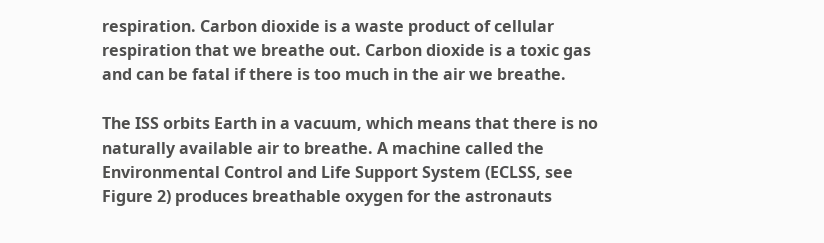respiration. Carbon dioxide is a waste product of cellular respiration that we breathe out. Carbon dioxide is a toxic gas and can be fatal if there is too much in the air we breathe.

The ISS orbits Earth in a vacuum, which means that there is no naturally available air to breathe. A machine called the Environmental Control and Life Support System (ECLSS, see Figure 2) produces breathable oxygen for the astronauts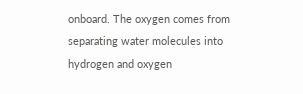onboard. The oxygen comes from separating water molecules into hydrogen and oxygen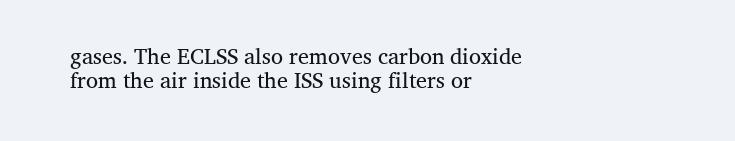gases. The ECLSS also removes carbon dioxide from the air inside the ISS using filters or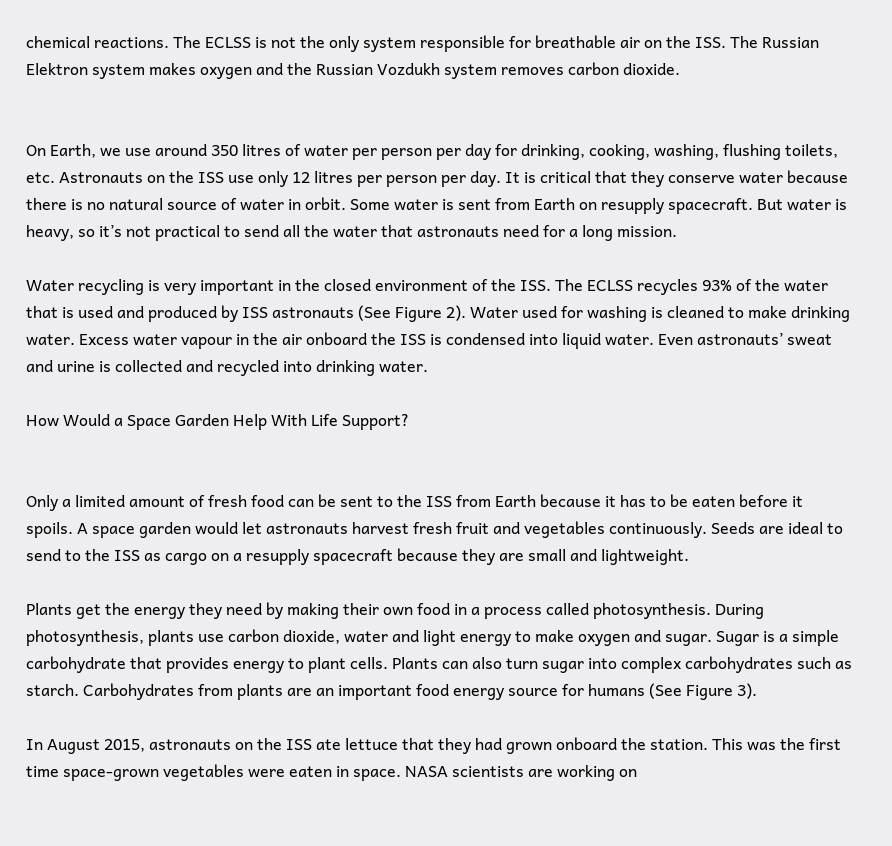chemical reactions. The ECLSS is not the only system responsible for breathable air on the ISS. The Russian Elektron system makes oxygen and the Russian Vozdukh system removes carbon dioxide.


On Earth, we use around 350 litres of water per person per day for drinking, cooking, washing, flushing toilets, etc. Astronauts on the ISS use only 12 litres per person per day. It is critical that they conserve water because there is no natural source of water in orbit. Some water is sent from Earth on resupply spacecraft. But water is heavy, so it’s not practical to send all the water that astronauts need for a long mission.

Water recycling is very important in the closed environment of the ISS. The ECLSS recycles 93% of the water that is used and produced by ISS astronauts (See Figure 2). Water used for washing is cleaned to make drinking water. Excess water vapour in the air onboard the ISS is condensed into liquid water. Even astronauts’ sweat and urine is collected and recycled into drinking water.

How Would a Space Garden Help With Life Support?


Only a limited amount of fresh food can be sent to the ISS from Earth because it has to be eaten before it spoils. A space garden would let astronauts harvest fresh fruit and vegetables continuously. Seeds are ideal to send to the ISS as cargo on a resupply spacecraft because they are small and lightweight.

Plants get the energy they need by making their own food in a process called photosynthesis. During photosynthesis, plants use carbon dioxide, water and light energy to make oxygen and sugar. Sugar is a simple carbohydrate that provides energy to plant cells. Plants can also turn sugar into complex carbohydrates such as starch. Carbohydrates from plants are an important food energy source for humans (See Figure 3).

In August 2015, astronauts on the ISS ate lettuce that they had grown onboard the station. This was the first time space-grown vegetables were eaten in space. NASA scientists are working on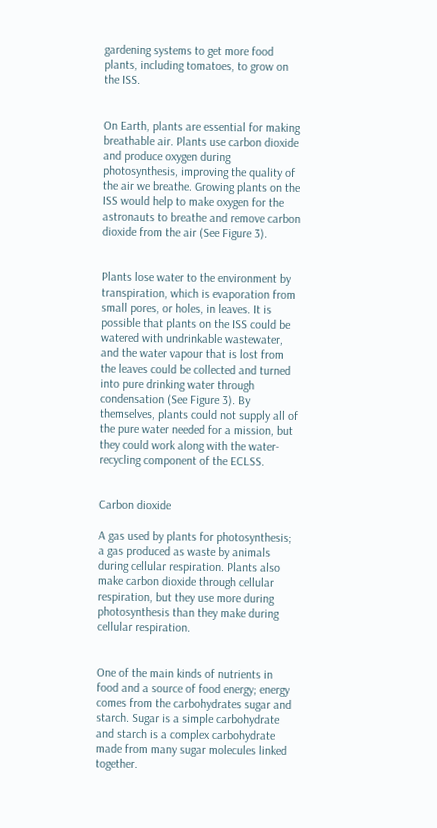gardening systems to get more food plants, including tomatoes, to grow on the ISS.


On Earth, plants are essential for making breathable air. Plants use carbon dioxide and produce oxygen during photosynthesis, improving the quality of the air we breathe. Growing plants on the ISS would help to make oxygen for the astronauts to breathe and remove carbon dioxide from the air (See Figure 3).


Plants lose water to the environment by transpiration, which is evaporation from small pores, or holes, in leaves. It is possible that plants on the ISS could be watered with undrinkable wastewater, and the water vapour that is lost from the leaves could be collected and turned into pure drinking water through condensation (See Figure 3). By themselves, plants could not supply all of the pure water needed for a mission, but they could work along with the water-recycling component of the ECLSS.


Carbon dioxide

A gas used by plants for photosynthesis; a gas produced as waste by animals during cellular respiration. Plants also make carbon dioxide through cellular respiration, but they use more during photosynthesis than they make during cellular respiration.


One of the main kinds of nutrients in food and a source of food energy; energy comes from the carbohydrates sugar and starch. Sugar is a simple carbohydrate and starch is a complex carbohydrate made from many sugar molecules linked together.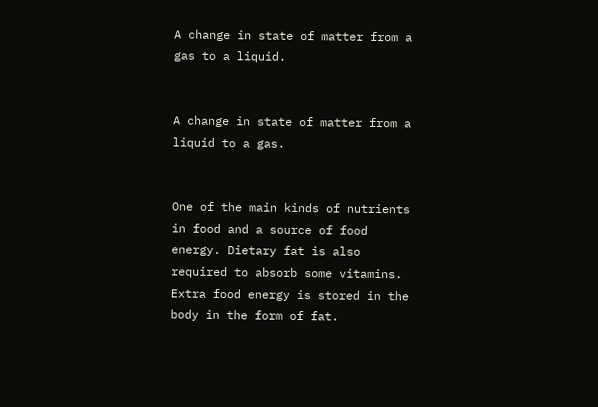A change in state of matter from a gas to a liquid.


A change in state of matter from a liquid to a gas.


One of the main kinds of nutrients in food and a source of food energy. Dietary fat is also required to absorb some vitamins. Extra food energy is stored in the body in the form of fat.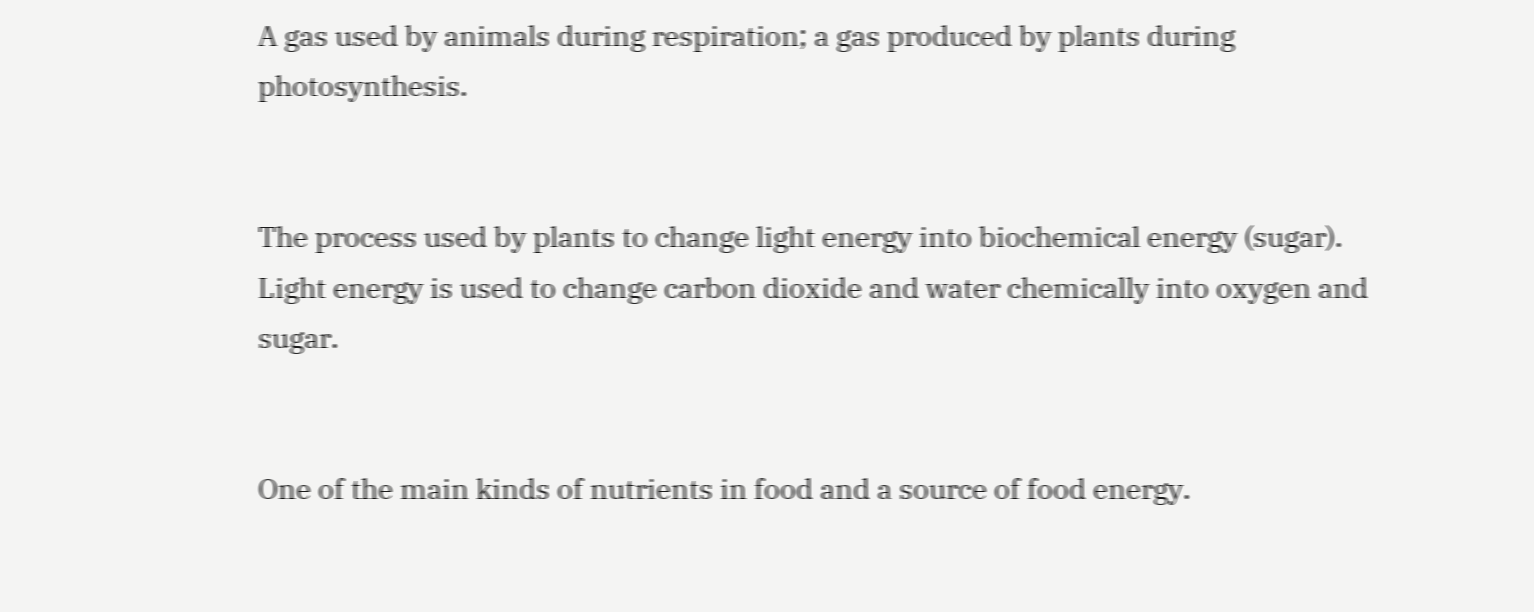A gas used by animals during respiration; a gas produced by plants during photosynthesis.


The process used by plants to change light energy into biochemical energy (sugar). Light energy is used to change carbon dioxide and water chemically into oxygen and sugar.


One of the main kinds of nutrients in food and a source of food energy.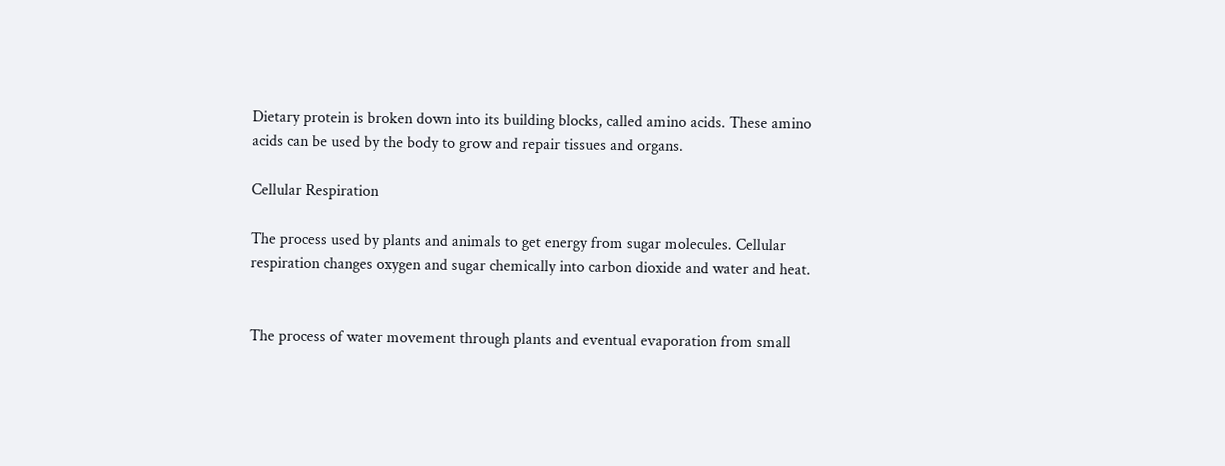Dietary protein is broken down into its building blocks, called amino acids. These amino acids can be used by the body to grow and repair tissues and organs.

Cellular Respiration

The process used by plants and animals to get energy from sugar molecules. Cellular respiration changes oxygen and sugar chemically into carbon dioxide and water and heat.


The process of water movement through plants and eventual evaporation from small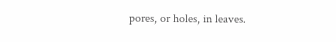pores, or holes, in leaves.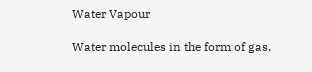Water Vapour

Water molecules in the form of gas.